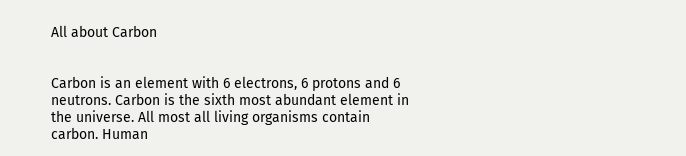All about Carbon


Carbon is an element with 6 electrons, 6 protons and 6 neutrons. Carbon is the sixth most abundant element in the universe. All most all living organisms contain carbon. Human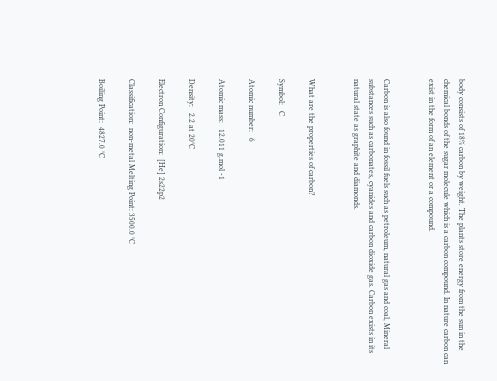body consists of 18% carbon by weight. The plants store energy from the sun in the chemical bonds of the sugar molecule which is a carbon compound. In nature carbon can exist in the form of an element or a compound.


Carbon is also found in fossil fuels such as petroleum, natural gas and coal, Mineral substances such as carbonates, cyanides and carbon dioxide gas. Carbon exists in its natural state as graphite and diamonds.


What are the properties of carbon?

Symbol:   C

Atomic number:   6

Atomic mass:   12.011 g.mol -1

Density:   2.2 at 20°C

Electron Configuration:  [He] 2s22p2

Classification:  non-metal Melting Point: 3500.0 °C

Boiling Point:  4827.0 °C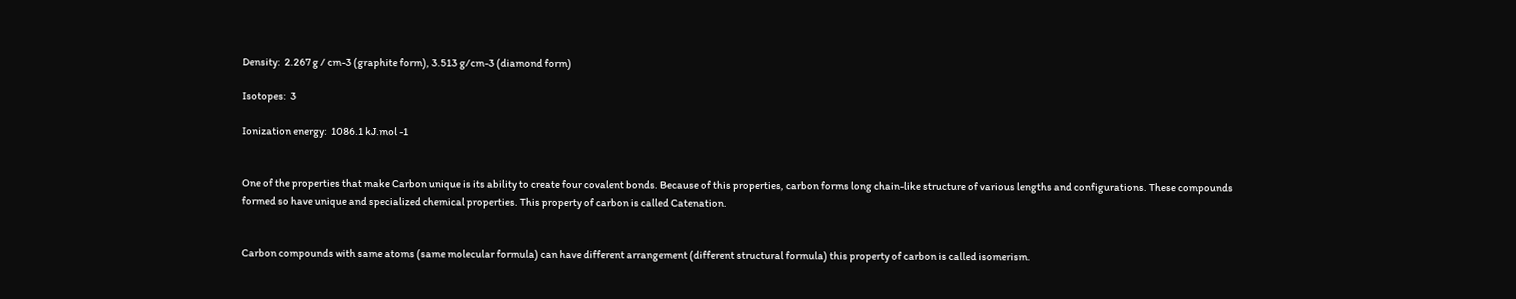Density:  2.267 g / cm-3 (graphite form), 3.513 g/cm-3 (diamond form)

Isotopes:  3

Ionization energy:  1086.1 kJ.mol -1


One of the properties that make Carbon unique is its ability to create four covalent bonds. Because of this properties, carbon forms long chain-like structure of various lengths and configurations. These compounds formed so have unique and specialized chemical properties. This property of carbon is called Catenation.


Carbon compounds with same atoms (same molecular formula) can have different arrangement (different structural formula) this property of carbon is called isomerism.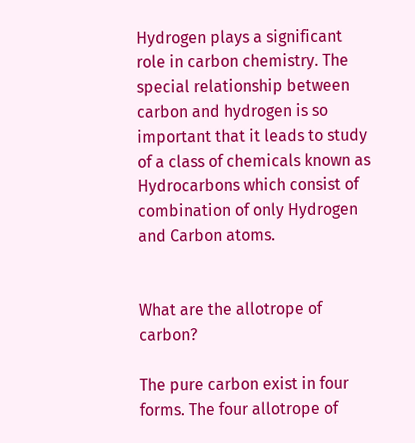Hydrogen plays a significant role in carbon chemistry. The special relationship between carbon and hydrogen is so important that it leads to study of a class of chemicals known as Hydrocarbons which consist of combination of only Hydrogen and Carbon atoms.


What are the allotrope of carbon?

The pure carbon exist in four forms. The four allotrope of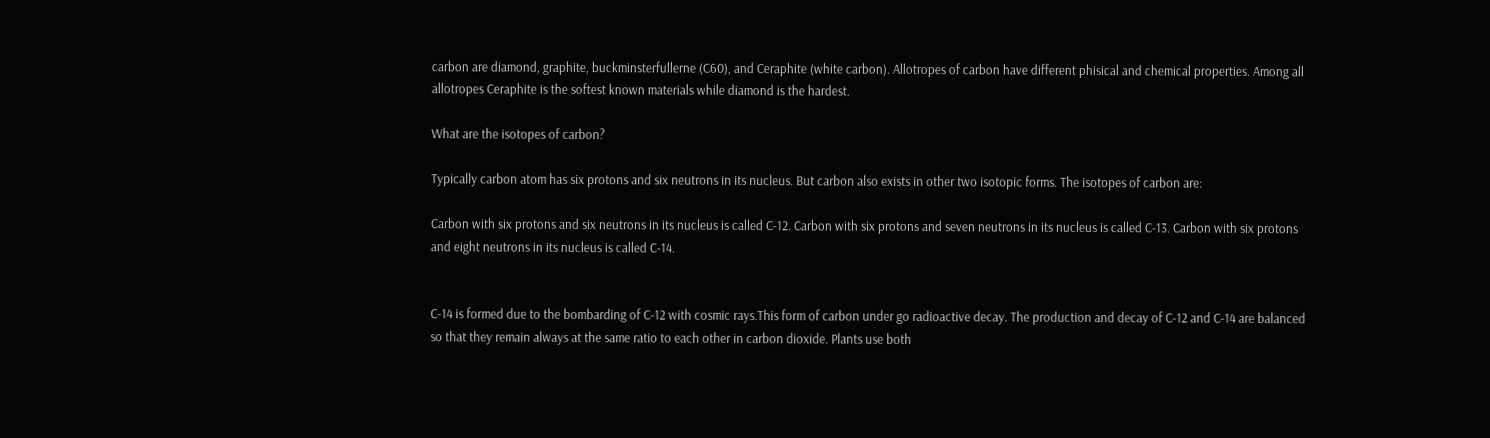carbon are diamond, graphite, buckminsterfullerne (C60), and Ceraphite (white carbon). Allotropes of carbon have different phisical and chemical properties. Among all allotropes Ceraphite is the softest known materials while diamond is the hardest.

What are the isotopes of carbon?

Typically carbon atom has six protons and six neutrons in its nucleus. But carbon also exists in other two isotopic forms. The isotopes of carbon are:

Carbon with six protons and six neutrons in its nucleus is called C-12. Carbon with six protons and seven neutrons in its nucleus is called C-13. Carbon with six protons and eight neutrons in its nucleus is called C-14.


C-14 is formed due to the bombarding of C-12 with cosmic rays.This form of carbon under go radioactive decay. The production and decay of C-12 and C-14 are balanced so that they remain always at the same ratio to each other in carbon dioxide. Plants use both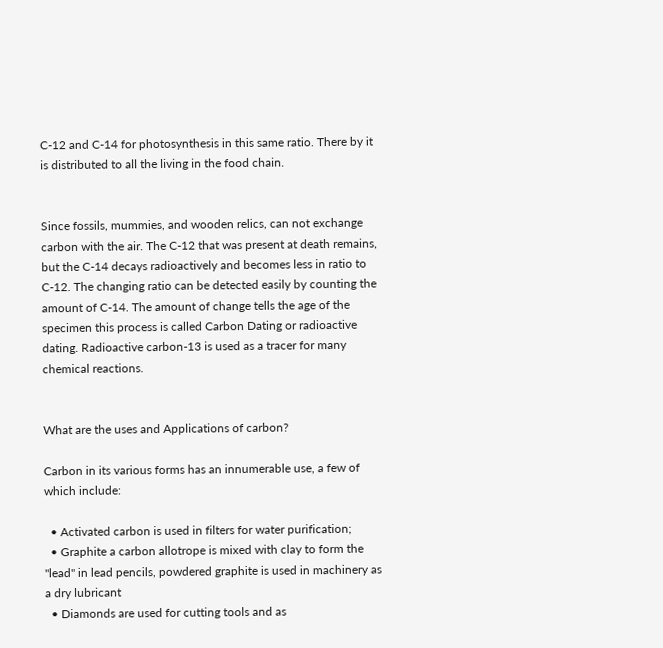C-12 and C-14 for photosynthesis in this same ratio. There by it is distributed to all the living in the food chain.


Since fossils, mummies, and wooden relics, can not exchange carbon with the air. The C-12 that was present at death remains, but the C-14 decays radioactively and becomes less in ratio to C-12. The changing ratio can be detected easily by counting the amount of C-14. The amount of change tells the age of the specimen this process is called Carbon Dating or radioactive dating. Radioactive carbon-13 is used as a tracer for many chemical reactions.


What are the uses and Applications of carbon?

Carbon in its various forms has an innumerable use, a few of which include:

  • Activated carbon is used in filters for water purification;
  • Graphite a carbon allotrope is mixed with clay to form the "lead" in lead pencils, powdered graphite is used in machinery as a dry lubricant
  • Diamonds are used for cutting tools and as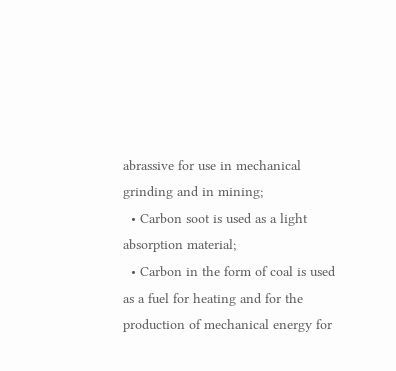abrassive for use in mechanical grinding and in mining;
  • Carbon soot is used as a light absorption material;
  • Carbon in the form of coal is used as a fuel for heating and for the production of mechanical energy for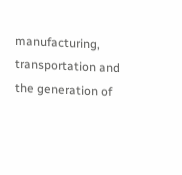manufacturing, transportation and the generation of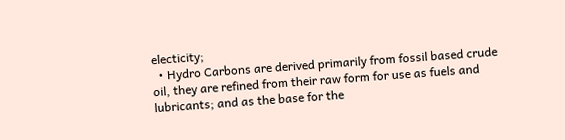electicity;
  • Hydro Carbons are derived primarily from fossil based crude oil, they are refined from their raw form for use as fuels and lubricants; and as the base for the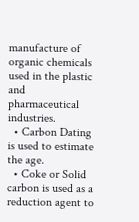manufacture of organic chemicals used in the plastic and pharmaceutical industries.
  • Carbon Dating is used to estimate the age.
  • Coke or Solid carbon is used as a reduction agent to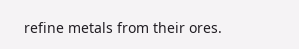refine metals from their ores.